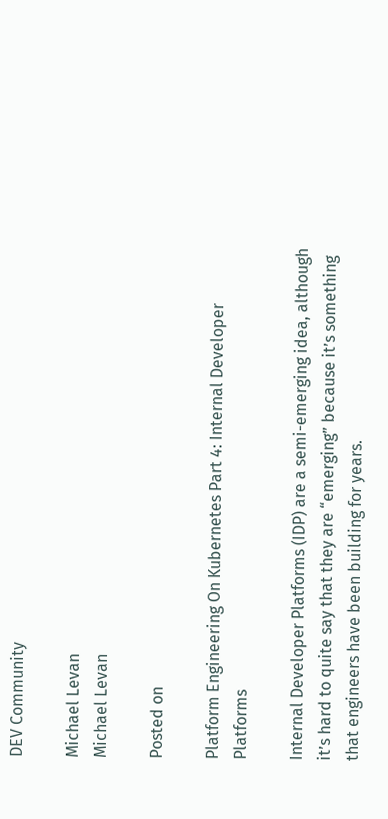DEV Community

Michael Levan
Michael Levan

Posted on

Platform Engineering On Kubernetes Part 4: Internal Developer Platforms

Internal Developer Platforms (IDP) are a semi-emerging idea, although it’s hard to quite say that they are “emerging” because it’s something that engineers have been building for years.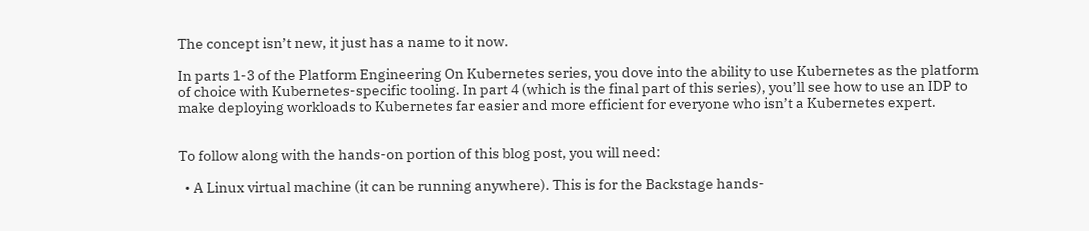The concept isn’t new, it just has a name to it now.

In parts 1-3 of the Platform Engineering On Kubernetes series, you dove into the ability to use Kubernetes as the platform of choice with Kubernetes-specific tooling. In part 4 (which is the final part of this series), you’ll see how to use an IDP to make deploying workloads to Kubernetes far easier and more efficient for everyone who isn’t a Kubernetes expert.


To follow along with the hands-on portion of this blog post, you will need:

  • A Linux virtual machine (it can be running anywhere). This is for the Backstage hands-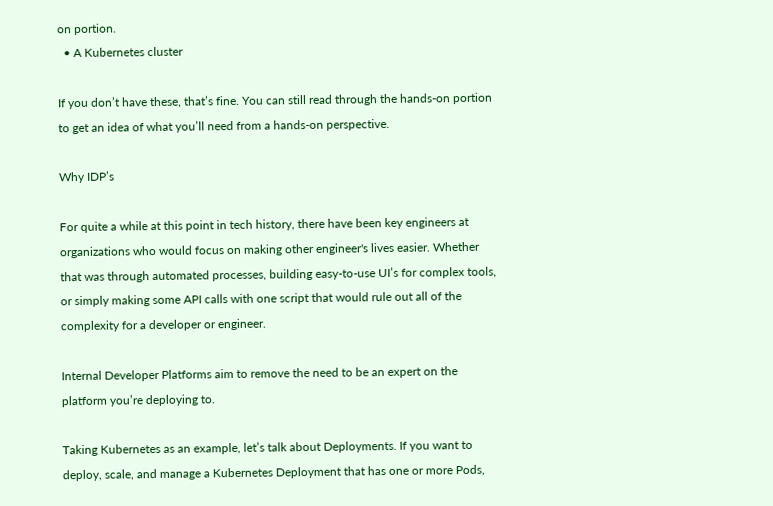on portion.
  • A Kubernetes cluster

If you don’t have these, that’s fine. You can still read through the hands-on portion to get an idea of what you’ll need from a hands-on perspective.

Why IDP’s

For quite a while at this point in tech history, there have been key engineers at organizations who would focus on making other engineer's lives easier. Whether that was through automated processes, building easy-to-use UI’s for complex tools, or simply making some API calls with one script that would rule out all of the complexity for a developer or engineer.

Internal Developer Platforms aim to remove the need to be an expert on the platform you’re deploying to.

Taking Kubernetes as an example, let’s talk about Deployments. If you want to deploy, scale, and manage a Kubernetes Deployment that has one or more Pods,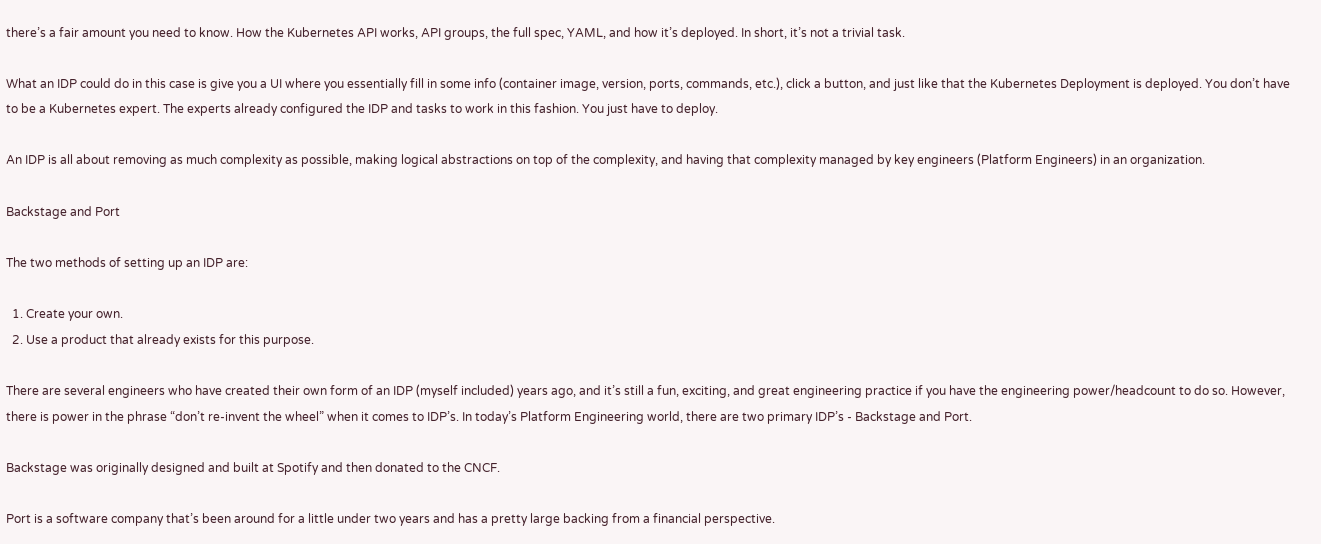there’s a fair amount you need to know. How the Kubernetes API works, API groups, the full spec, YAML, and how it’s deployed. In short, it’s not a trivial task.

What an IDP could do in this case is give you a UI where you essentially fill in some info (container image, version, ports, commands, etc.), click a button, and just like that the Kubernetes Deployment is deployed. You don’t have to be a Kubernetes expert. The experts already configured the IDP and tasks to work in this fashion. You just have to deploy.

An IDP is all about removing as much complexity as possible, making logical abstractions on top of the complexity, and having that complexity managed by key engineers (Platform Engineers) in an organization.

Backstage and Port

The two methods of setting up an IDP are:

  1. Create your own.
  2. Use a product that already exists for this purpose.

There are several engineers who have created their own form of an IDP (myself included) years ago, and it’s still a fun, exciting, and great engineering practice if you have the engineering power/headcount to do so. However, there is power in the phrase “don’t re-invent the wheel” when it comes to IDP’s. In today’s Platform Engineering world, there are two primary IDP’s - Backstage and Port.

Backstage was originally designed and built at Spotify and then donated to the CNCF.

Port is a software company that’s been around for a little under two years and has a pretty large backing from a financial perspective.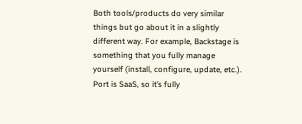Both tools/products do very similar things but go about it in a slightly different way. For example, Backstage is something that you fully manage yourself (install, configure, update, etc.). Port is SaaS, so it’s fully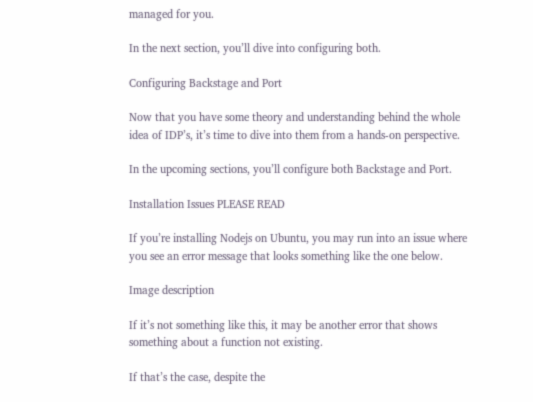managed for you.

In the next section, you’ll dive into configuring both.

Configuring Backstage and Port

Now that you have some theory and understanding behind the whole idea of IDP’s, it’s time to dive into them from a hands-on perspective.

In the upcoming sections, you’ll configure both Backstage and Port.

Installation Issues PLEASE READ

If you’re installing Nodejs on Ubuntu, you may run into an issue where you see an error message that looks something like the one below.

Image description

If it’s not something like this, it may be another error that shows something about a function not existing.

If that’s the case, despite the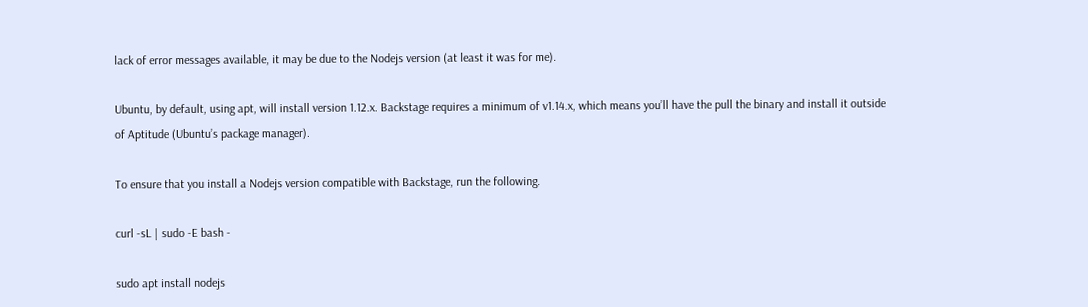lack of error messages available, it may be due to the Nodejs version (at least it was for me).

Ubuntu, by default, using apt, will install version 1.12.x. Backstage requires a minimum of v1.14.x, which means you’ll have the pull the binary and install it outside of Aptitude (Ubuntu’s package manager).

To ensure that you install a Nodejs version compatible with Backstage, run the following.

curl -sL | sudo -E bash -

sudo apt install nodejs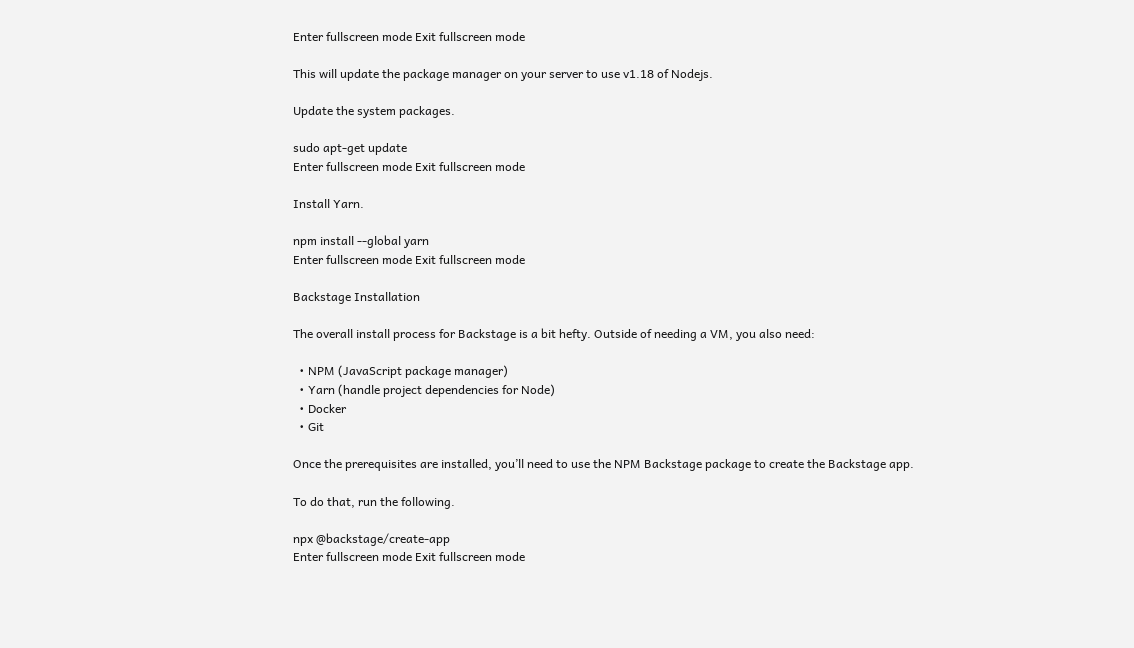Enter fullscreen mode Exit fullscreen mode

This will update the package manager on your server to use v1.18 of Nodejs.

Update the system packages.

sudo apt-get update
Enter fullscreen mode Exit fullscreen mode

Install Yarn.

npm install --global yarn
Enter fullscreen mode Exit fullscreen mode

Backstage Installation

The overall install process for Backstage is a bit hefty. Outside of needing a VM, you also need:

  • NPM (JavaScript package manager)
  • Yarn (handle project dependencies for Node)
  • Docker
  • Git

Once the prerequisites are installed, you’ll need to use the NPM Backstage package to create the Backstage app.

To do that, run the following.

npx @backstage/create-app
Enter fullscreen mode Exit fullscreen mode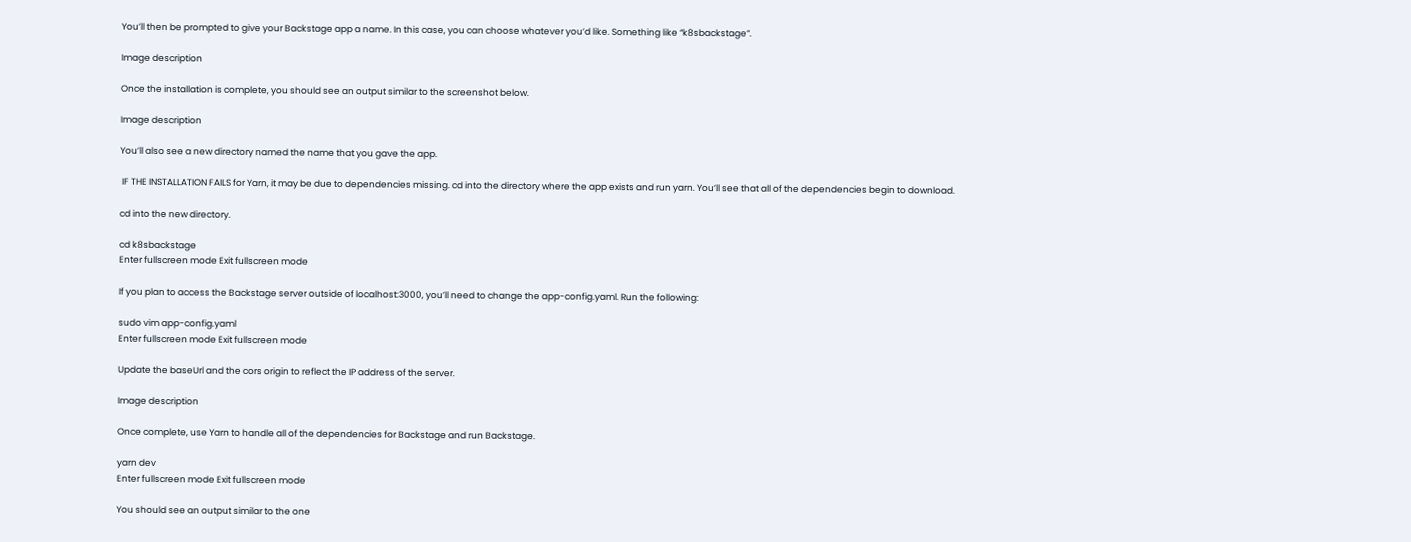You’ll then be prompted to give your Backstage app a name. In this case, you can choose whatever you’d like. Something like “k8sbackstage”.

Image description

Once the installation is complete, you should see an output similar to the screenshot below.

Image description

You’ll also see a new directory named the name that you gave the app.

 IF THE INSTALLATION FAILS for Yarn, it may be due to dependencies missing. cd into the directory where the app exists and run yarn. You’ll see that all of the dependencies begin to download.

cd into the new directory.

cd k8sbackstage
Enter fullscreen mode Exit fullscreen mode

If you plan to access the Backstage server outside of localhost:3000, you’ll need to change the app-config.yaml. Run the following:

sudo vim app-config.yaml
Enter fullscreen mode Exit fullscreen mode

Update the baseUrl and the cors origin to reflect the IP address of the server.

Image description

Once complete, use Yarn to handle all of the dependencies for Backstage and run Backstage.

yarn dev
Enter fullscreen mode Exit fullscreen mode

You should see an output similar to the one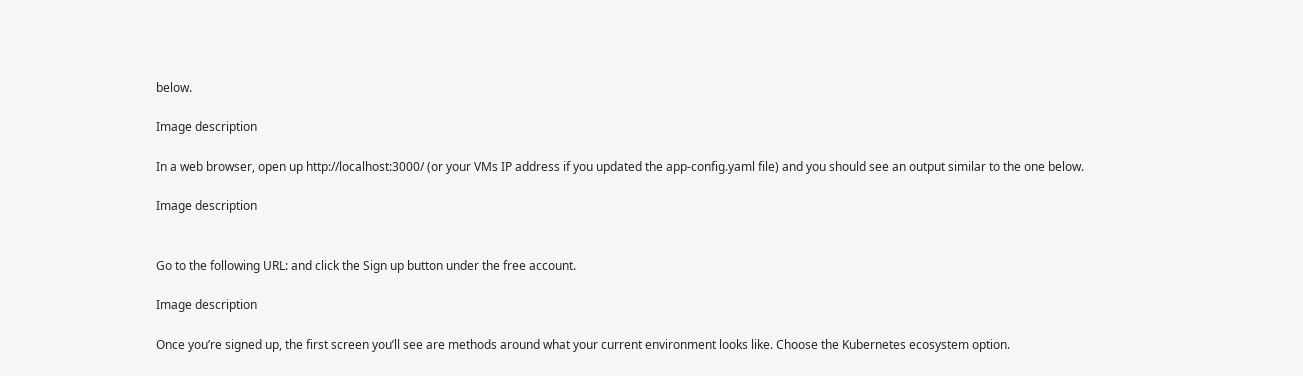below.

Image description

In a web browser, open up http://localhost:3000/ (or your VMs IP address if you updated the app-config.yaml file) and you should see an output similar to the one below.

Image description


Go to the following URL: and click the Sign up button under the free account.

Image description

Once you’re signed up, the first screen you’ll see are methods around what your current environment looks like. Choose the Kubernetes ecosystem option.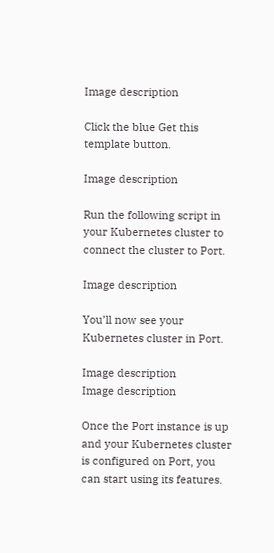Image description

Click the blue Get this template button.

Image description

Run the following script in your Kubernetes cluster to connect the cluster to Port.

Image description

You’ll now see your Kubernetes cluster in Port.

Image description
Image description

Once the Port instance is up and your Kubernetes cluster is configured on Port, you can start using its features.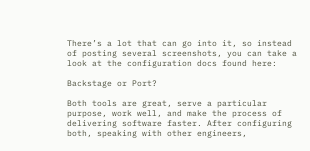There’s a lot that can go into it, so instead of posting several screenshots, you can take a look at the configuration docs found here:

Backstage or Port?

Both tools are great, serve a particular purpose, work well, and make the process of delivering software faster. After configuring both, speaking with other engineers,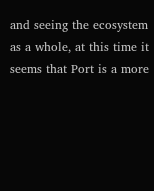and seeing the ecosystem as a whole, at this time it seems that Port is a more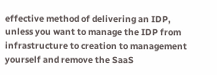effective method of delivering an IDP, unless you want to manage the IDP from infrastructure to creation to management yourself and remove the SaaS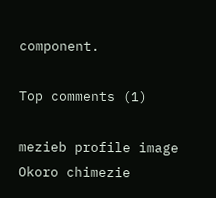component.

Top comments (1)

mezieb profile image
Okoro chimezie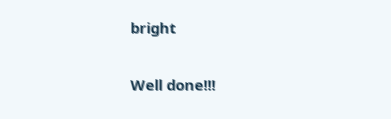bright

Well done!!!